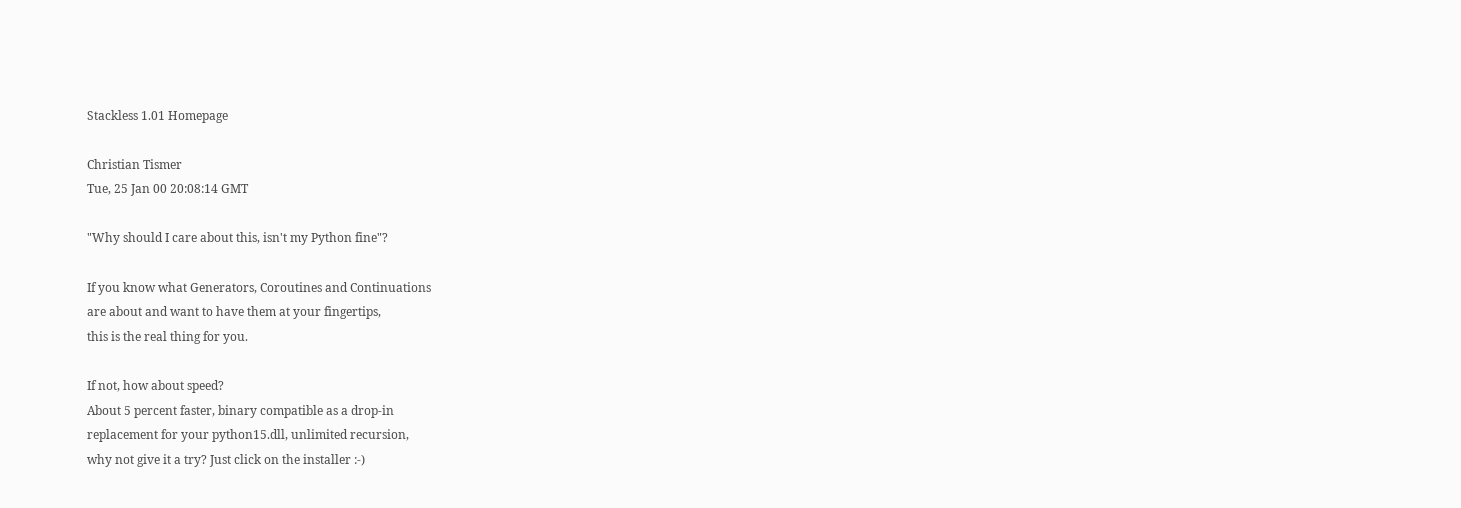Stackless 1.01 Homepage

Christian Tismer
Tue, 25 Jan 00 20:08:14 GMT

"Why should I care about this, isn't my Python fine"?

If you know what Generators, Coroutines and Continuations
are about and want to have them at your fingertips,
this is the real thing for you.

If not, how about speed?
About 5 percent faster, binary compatible as a drop-in
replacement for your python15.dll, unlimited recursion,
why not give it a try? Just click on the installer :-)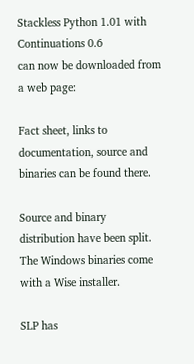Stackless Python 1.01 with Continuations 0.6
can now be downloaded from a web page:

Fact sheet, links to documentation, source and
binaries can be found there.

Source and binary distribution have been split.
The Windows binaries come with a Wise installer.

SLP has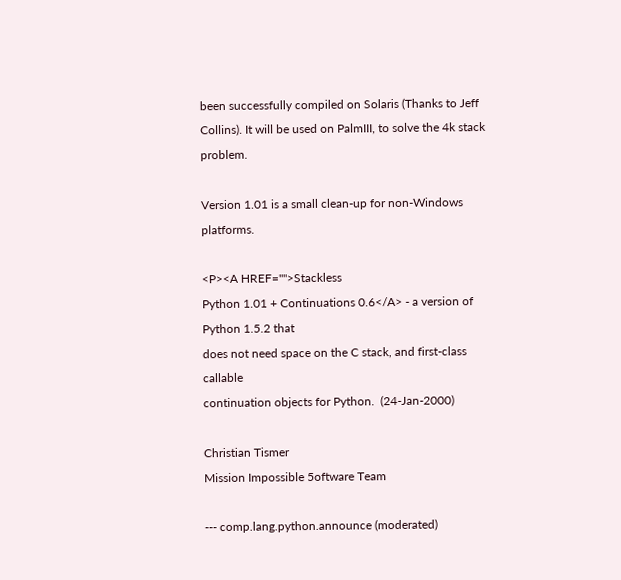been successfully compiled on Solaris (Thanks to Jeff
Collins). It will be used on PalmIII, to solve the 4k stack problem.

Version 1.01 is a small clean-up for non-Windows platforms.

<P><A HREF="">Stackless
Python 1.01 + Continuations 0.6</A> - a version of Python 1.5.2 that
does not need space on the C stack, and first-class callable
continuation objects for Python.  (24-Jan-2000)

Christian Tismer
Mission Impossible 5oftware Team

--- comp.lang.python.announce (moderated)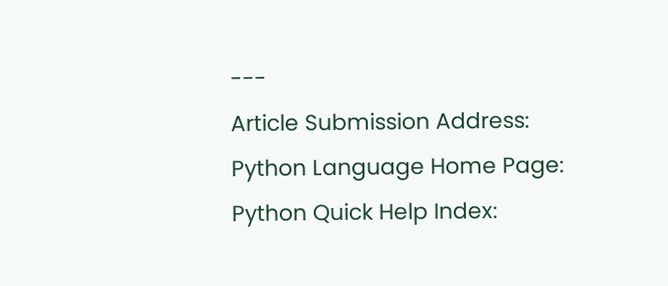---
Article Submission Address:
Python Language Home Page:
Python Quick Help Index: